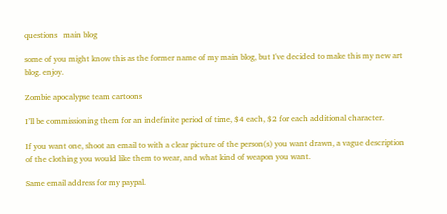questions   main blog

some of you might know this as the former name of my main blog, but I've decided to make this my new art blog. enjoy.

Zombie apocalypse team cartoons

I’ll be commissioning them for an indefinite period of time, $4 each, $2 for each additional character.

If you want one, shoot an email to with a clear picture of the person(s) you want drawn, a vague description of the clothing you would like them to wear, and what kind of weapon you want.

Same email address for my paypal.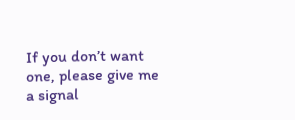If you don’t want one, please give me a signal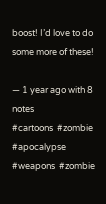boost! I’d love to do some more of these!

— 1 year ago with 8 notes
#cartoons  #zombie  #apocalypse  #weapons  #zombie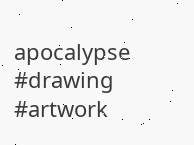apocalypse  #drawing  #artwork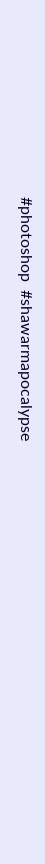#photoshop  #shawarmapocalypse